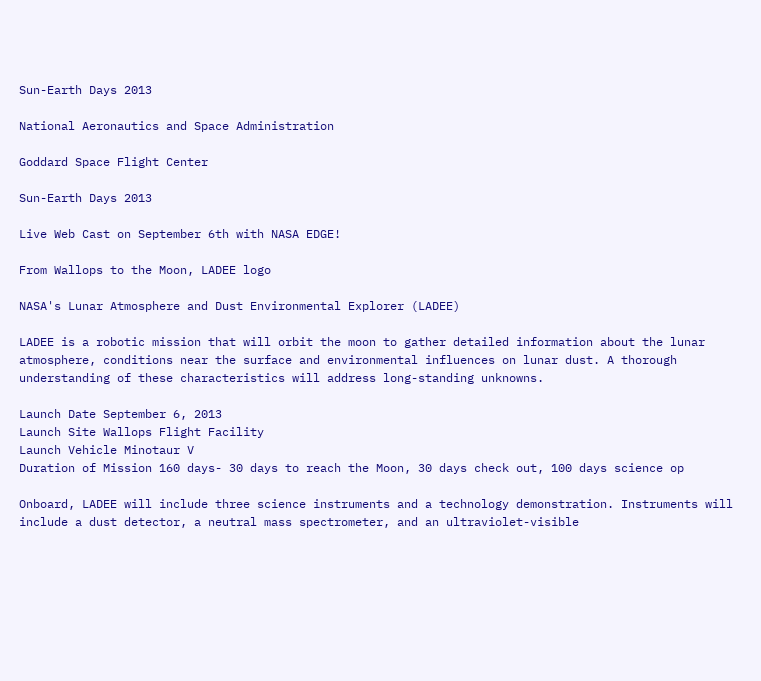Sun-Earth Days 2013

National Aeronautics and Space Administration

Goddard Space Flight Center

Sun-Earth Days 2013

Live Web Cast on September 6th with NASA EDGE!

From Wallops to the Moon, LADEE logo

NASA's Lunar Atmosphere and Dust Environmental Explorer (LADEE)

LADEE is a robotic mission that will orbit the moon to gather detailed information about the lunar atmosphere, conditions near the surface and environmental influences on lunar dust. A thorough understanding of these characteristics will address long-standing unknowns.

Launch Date September 6, 2013
Launch Site Wallops Flight Facility
Launch Vehicle Minotaur V
Duration of Mission 160 days- 30 days to reach the Moon, 30 days check out, 100 days science op

Onboard, LADEE will include three science instruments and a technology demonstration. Instruments will include a dust detector, a neutral mass spectrometer, and an ultraviolet-visible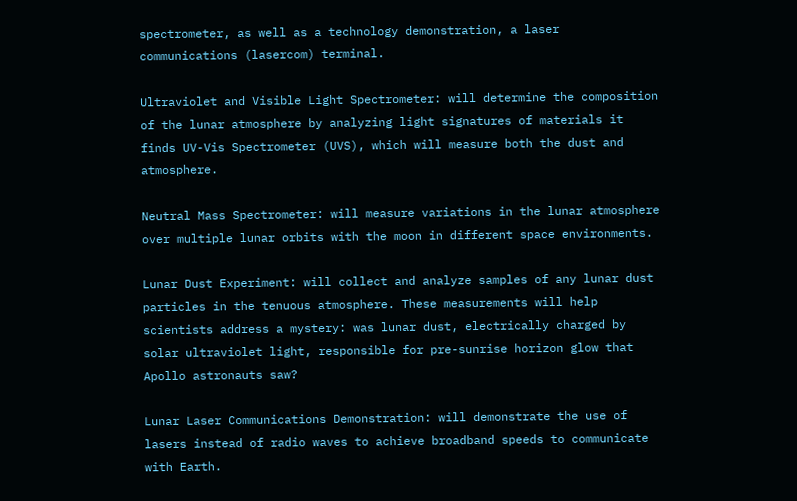spectrometer, as well as a technology demonstration, a laser communications (lasercom) terminal.

Ultraviolet and Visible Light Spectrometer: will determine the composition of the lunar atmosphere by analyzing light signatures of materials it finds UV-Vis Spectrometer (UVS), which will measure both the dust and atmosphere.

Neutral Mass Spectrometer: will measure variations in the lunar atmosphere over multiple lunar orbits with the moon in different space environments.

Lunar Dust Experiment: will collect and analyze samples of any lunar dust particles in the tenuous atmosphere. These measurements will help scientists address a mystery: was lunar dust, electrically charged by solar ultraviolet light, responsible for pre-sunrise horizon glow that Apollo astronauts saw?

Lunar Laser Communications Demonstration: will demonstrate the use of lasers instead of radio waves to achieve broadband speeds to communicate with Earth.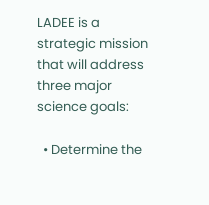LADEE is a strategic mission that will address three major science goals:

  • Determine the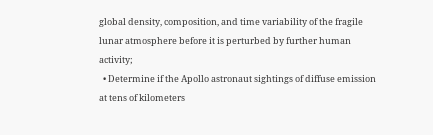global density, composition, and time variability of the fragile lunar atmosphere before it is perturbed by further human activity;
  • Determine if the Apollo astronaut sightings of diffuse emission at tens of kilometers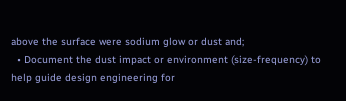above the surface were sodium glow or dust and;
  • Document the dust impact or environment (size-frequency) to help guide design engineering for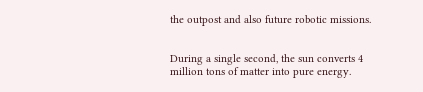the outpost and also future robotic missions.


During a single second, the sun converts 4 million tons of matter into pure energy.